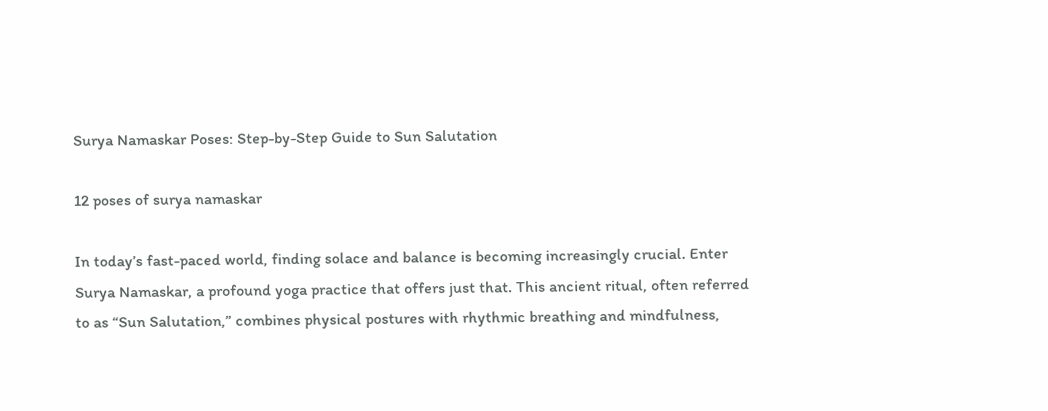Surya Namaskar Poses: Step-by-Step Guide to Sun Salutation

12 poses of surya namaskar

In today’s fast-paced world, finding solace and balance is becoming increasingly crucial. Enter Surya Namaskar, a profound yoga practice that offers just that. This ancient ritual, often referred to as “Sun Salutation,” combines physical postures with rhythmic breathing and mindfulness,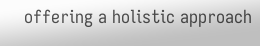offering a holistic approach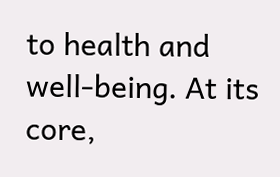to health and well-being. At its core,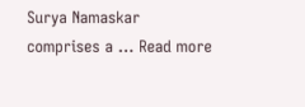Surya Namaskar comprises a … Read more